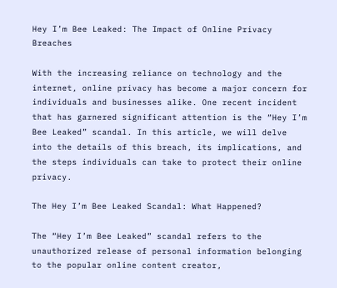Hey I’m Bee Leaked: The Impact of Online Privacy Breaches

With the increasing reliance on technology and the internet, online privacy has become a major concern for individuals and businesses alike. One recent incident that has garnered significant attention is the “Hey I’m Bee Leaked” scandal. In this article, we will delve into the details of this breach, its implications, and the steps individuals can take to protect their online privacy.

The Hey I’m Bee Leaked Scandal: What Happened?

The “Hey I’m Bee Leaked” scandal refers to the unauthorized release of personal information belonging to the popular online content creator,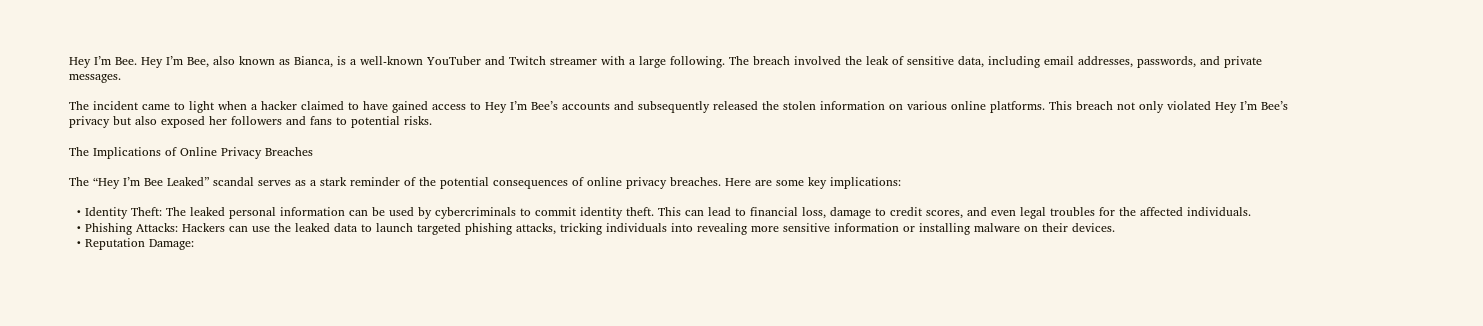Hey I’m Bee. Hey I’m Bee, also known as Bianca, is a well-known YouTuber and Twitch streamer with a large following. The breach involved the leak of sensitive data, including email addresses, passwords, and private messages.

The incident came to light when a hacker claimed to have gained access to Hey I’m Bee’s accounts and subsequently released the stolen information on various online platforms. This breach not only violated Hey I’m Bee’s privacy but also exposed her followers and fans to potential risks.

The Implications of Online Privacy Breaches

The “Hey I’m Bee Leaked” scandal serves as a stark reminder of the potential consequences of online privacy breaches. Here are some key implications:

  • Identity Theft: The leaked personal information can be used by cybercriminals to commit identity theft. This can lead to financial loss, damage to credit scores, and even legal troubles for the affected individuals.
  • Phishing Attacks: Hackers can use the leaked data to launch targeted phishing attacks, tricking individuals into revealing more sensitive information or installing malware on their devices.
  • Reputation Damage: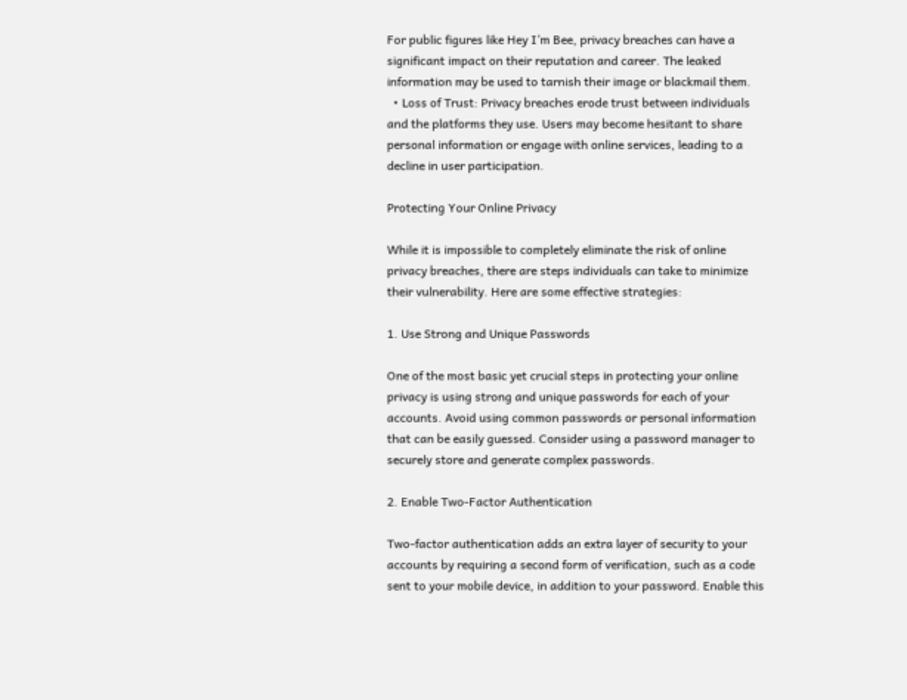For public figures like Hey I’m Bee, privacy breaches can have a significant impact on their reputation and career. The leaked information may be used to tarnish their image or blackmail them.
  • Loss of Trust: Privacy breaches erode trust between individuals and the platforms they use. Users may become hesitant to share personal information or engage with online services, leading to a decline in user participation.

Protecting Your Online Privacy

While it is impossible to completely eliminate the risk of online privacy breaches, there are steps individuals can take to minimize their vulnerability. Here are some effective strategies:

1. Use Strong and Unique Passwords

One of the most basic yet crucial steps in protecting your online privacy is using strong and unique passwords for each of your accounts. Avoid using common passwords or personal information that can be easily guessed. Consider using a password manager to securely store and generate complex passwords.

2. Enable Two-Factor Authentication

Two-factor authentication adds an extra layer of security to your accounts by requiring a second form of verification, such as a code sent to your mobile device, in addition to your password. Enable this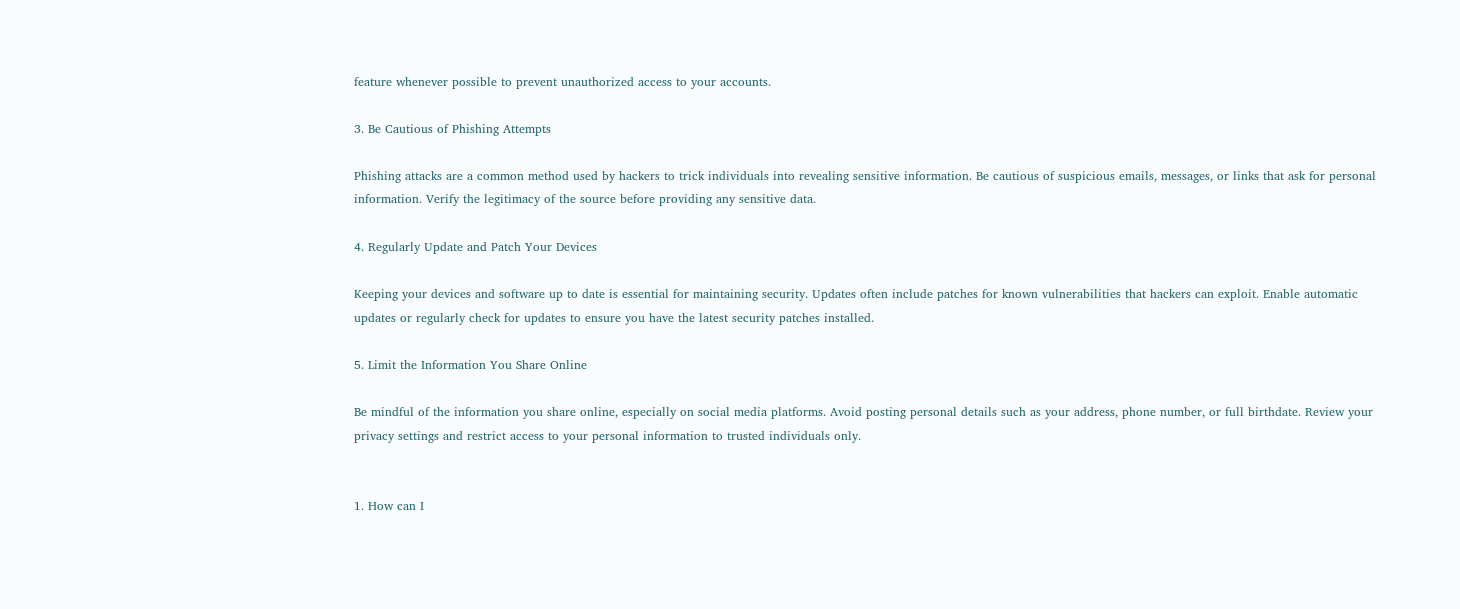feature whenever possible to prevent unauthorized access to your accounts.

3. Be Cautious of Phishing Attempts

Phishing attacks are a common method used by hackers to trick individuals into revealing sensitive information. Be cautious of suspicious emails, messages, or links that ask for personal information. Verify the legitimacy of the source before providing any sensitive data.

4. Regularly Update and Patch Your Devices

Keeping your devices and software up to date is essential for maintaining security. Updates often include patches for known vulnerabilities that hackers can exploit. Enable automatic updates or regularly check for updates to ensure you have the latest security patches installed.

5. Limit the Information You Share Online

Be mindful of the information you share online, especially on social media platforms. Avoid posting personal details such as your address, phone number, or full birthdate. Review your privacy settings and restrict access to your personal information to trusted individuals only.


1. How can I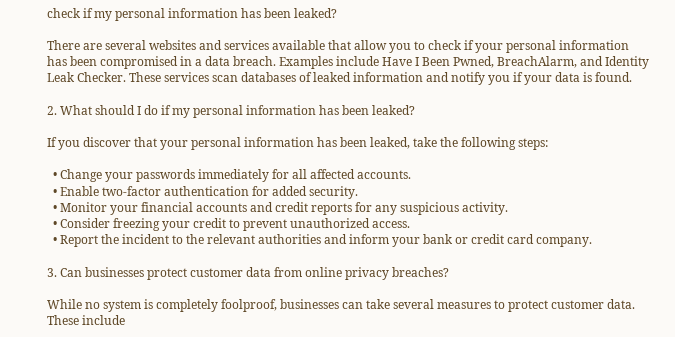check if my personal information has been leaked?

There are several websites and services available that allow you to check if your personal information has been compromised in a data breach. Examples include Have I Been Pwned, BreachAlarm, and Identity Leak Checker. These services scan databases of leaked information and notify you if your data is found.

2. What should I do if my personal information has been leaked?

If you discover that your personal information has been leaked, take the following steps:

  • Change your passwords immediately for all affected accounts.
  • Enable two-factor authentication for added security.
  • Monitor your financial accounts and credit reports for any suspicious activity.
  • Consider freezing your credit to prevent unauthorized access.
  • Report the incident to the relevant authorities and inform your bank or credit card company.

3. Can businesses protect customer data from online privacy breaches?

While no system is completely foolproof, businesses can take several measures to protect customer data. These include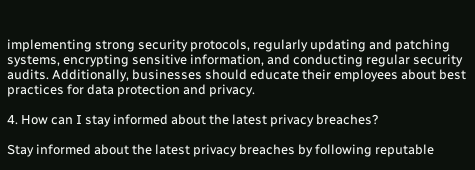implementing strong security protocols, regularly updating and patching systems, encrypting sensitive information, and conducting regular security audits. Additionally, businesses should educate their employees about best practices for data protection and privacy.

4. How can I stay informed about the latest privacy breaches?

Stay informed about the latest privacy breaches by following reputable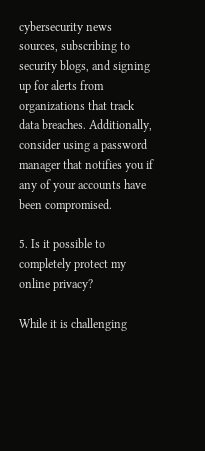cybersecurity news sources, subscribing to security blogs, and signing up for alerts from organizations that track data breaches. Additionally, consider using a password manager that notifies you if any of your accounts have been compromised.

5. Is it possible to completely protect my online privacy?

While it is challenging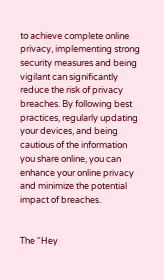to achieve complete online privacy, implementing strong security measures and being vigilant can significantly reduce the risk of privacy breaches. By following best practices, regularly updating your devices, and being cautious of the information you share online, you can enhance your online privacy and minimize the potential impact of breaches.


The “Hey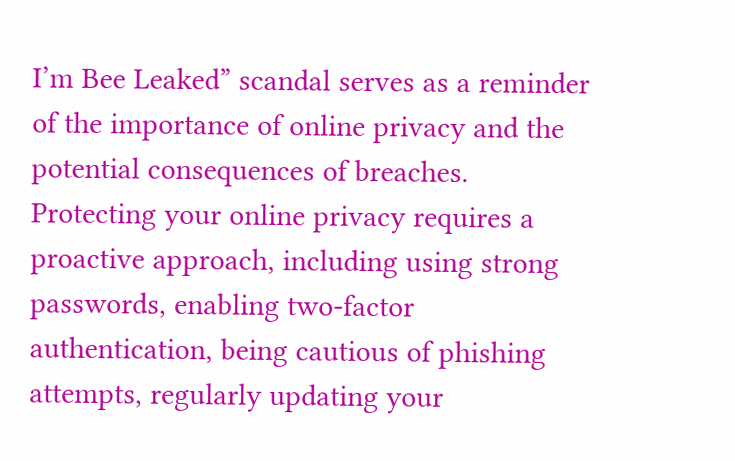I’m Bee Leaked” scandal serves as a reminder of the importance of online privacy and the potential consequences of breaches. Protecting your online privacy requires a proactive approach, including using strong passwords, enabling two-factor authentication, being cautious of phishing attempts, regularly updating your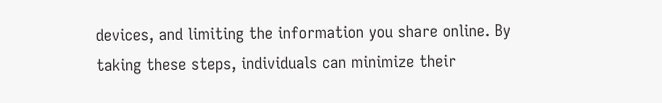devices, and limiting the information you share online. By taking these steps, individuals can minimize their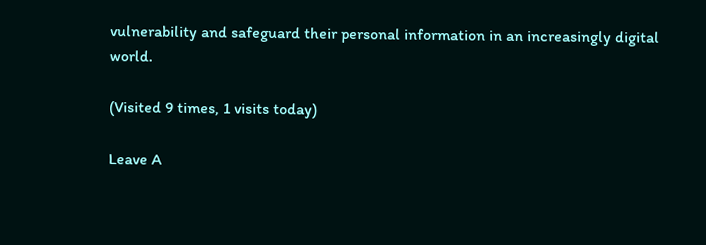vulnerability and safeguard their personal information in an increasingly digital world.

(Visited 9 times, 1 visits today)

Leave A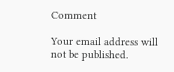Comment

Your email address will not be published.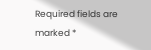Required fields are marked *